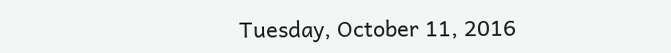Tuesday, October 11, 2016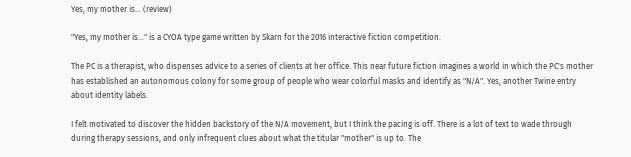Yes, my mother is... (review)

"Yes, my mother is..." is a CYOA type game written by Skarn for the 2016 interactive fiction competition.

The PC is a therapist, who dispenses advice to a series of clients at her office. This near future fiction imagines a world in which the PC's mother has established an autonomous colony for some group of people who wear colorful masks and identify as "N/A". Yes, another Twine entry about identity labels.

I felt motivated to discover the hidden backstory of the N/A movement, but I think the pacing is off. There is a lot of text to wade through during therapy sessions, and only infrequent clues about what the titular "mother" is up to. The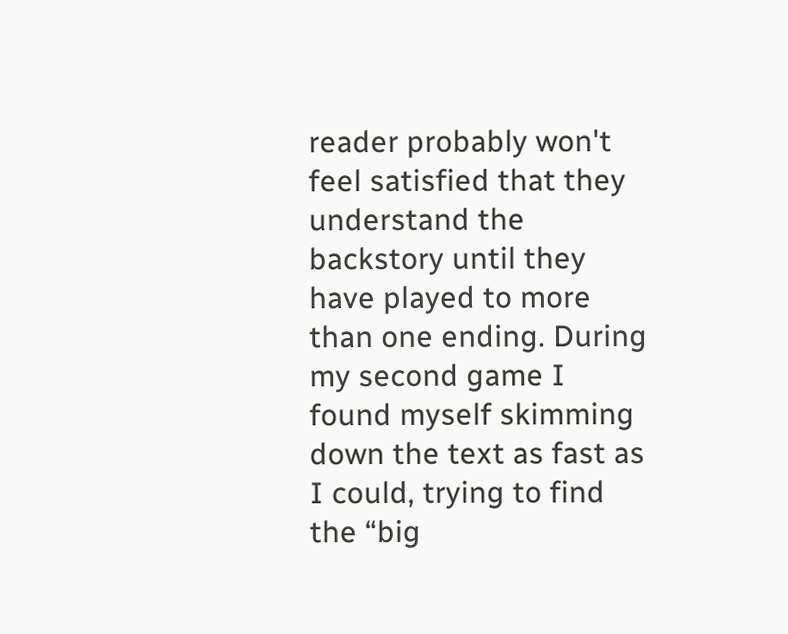reader probably won't feel satisfied that they understand the backstory until they have played to more than one ending. During my second game I found myself skimming down the text as fast as I could, trying to find the “big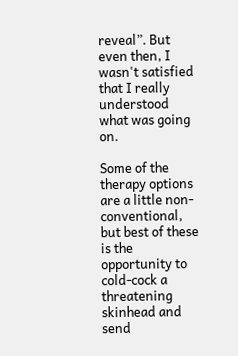reveal”. But even then, I wasn't satisfied that I really understood what was going on.

Some of the therapy options are a little non-conventional, but best of these is the opportunity to cold-cock a threatening skinhead and send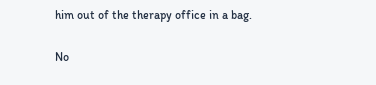him out of the therapy office in a bag.

No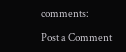comments:

Post a Comment